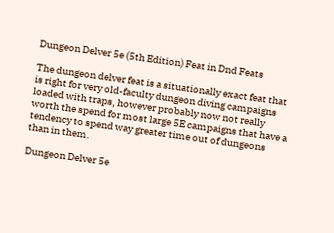Dungeon Delver 5e (5th Edition) Feat in Dnd Feats

The dungeon delver feat is a situationally exact feat that is right for very old-faculty dungeon diving campaigns loaded with traps, however probably now not really worth the spend for most large 5E campaigns that have a tendency to spend way greater time out of dungeons than in them.

Dungeon Delver 5e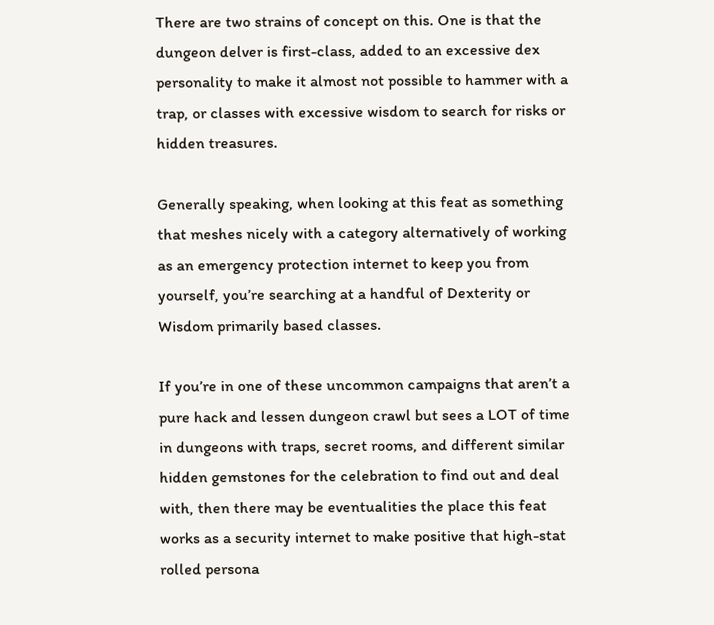There are two strains of concept on this. One is that the dungeon delver is first-class, added to an excessive dex personality to make it almost not possible to hammer with a trap, or classes with excessive wisdom to search for risks or hidden treasures.

Generally speaking, when looking at this feat as something that meshes nicely with a category alternatively of working as an emergency protection internet to keep you from yourself, you’re searching at a handful of Dexterity or Wisdom primarily based classes.

If you’re in one of these uncommon campaigns that aren’t a pure hack and lessen dungeon crawl but sees a LOT of time in dungeons with traps, secret rooms, and different similar hidden gemstones for the celebration to find out and deal with, then there may be eventualities the place this feat works as a security internet to make positive that high-stat rolled persona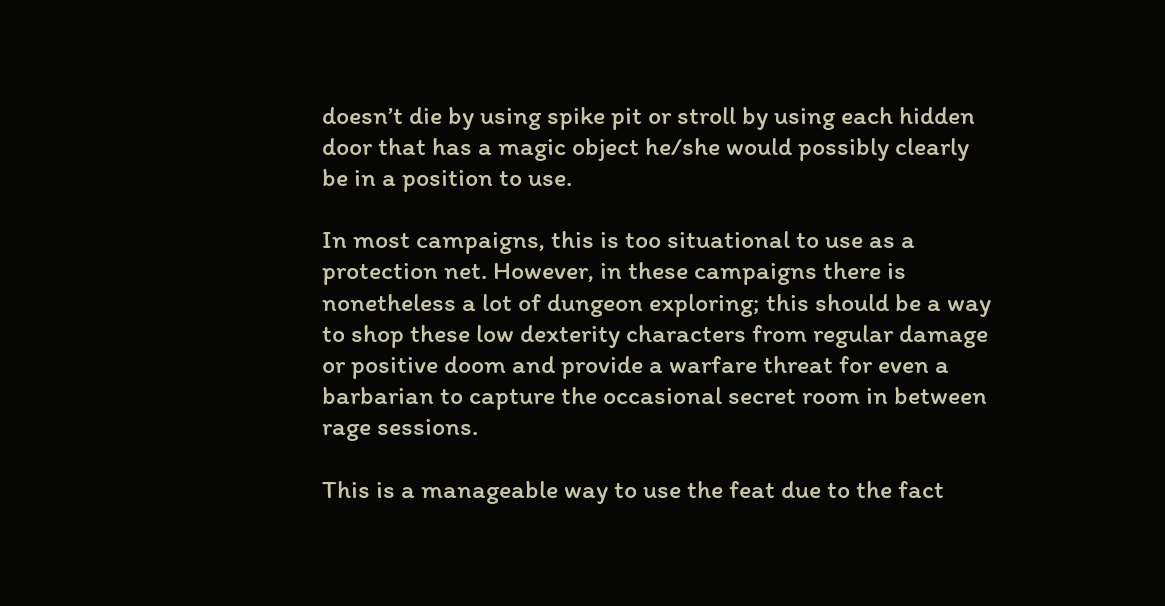doesn’t die by using spike pit or stroll by using each hidden door that has a magic object he/she would possibly clearly be in a position to use.

In most campaigns, this is too situational to use as a protection net. However, in these campaigns there is nonetheless a lot of dungeon exploring; this should be a way to shop these low dexterity characters from regular damage or positive doom and provide a warfare threat for even a barbarian to capture the occasional secret room in between rage sessions.

This is a manageable way to use the feat due to the fact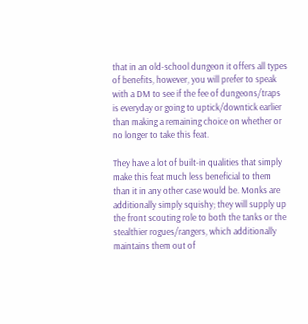that in an old-school dungeon it offers all types of benefits, however, you will prefer to speak with a DM to see if the fee of dungeons/traps is everyday or going to uptick/downtick earlier than making a remaining choice on whether or no longer to take this feat.

They have a lot of built-in qualities that simply make this feat much less beneficial to them than it in any other case would be. Monks are additionally simply squishy; they will supply up the front scouting role to both the tanks or the stealthier rogues/rangers, which additionally maintains them out of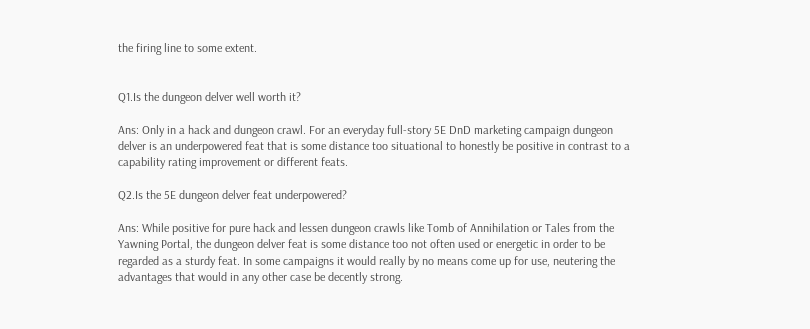the firing line to some extent.


Q1.Is the dungeon delver well worth it?

Ans: Only in a hack and dungeon crawl. For an everyday full-story 5E DnD marketing campaign dungeon delver is an underpowered feat that is some distance too situational to honestly be positive in contrast to a capability rating improvement or different feats.

Q2.Is the 5E dungeon delver feat underpowered?

Ans: While positive for pure hack and lessen dungeon crawls like Tomb of Annihilation or Tales from the Yawning Portal, the dungeon delver feat is some distance too not often used or energetic in order to be regarded as a sturdy feat. In some campaigns it would really by no means come up for use, neutering the advantages that would in any other case be decently strong.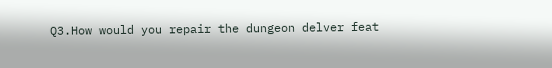Q3.How would you repair the dungeon delver feat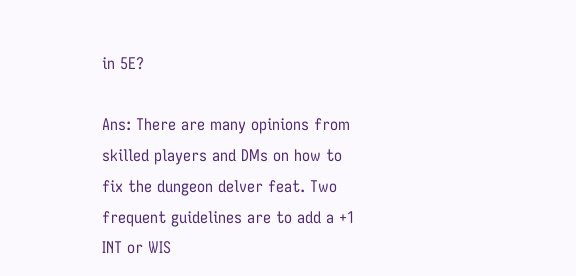in 5E?

Ans: There are many opinions from skilled players and DMs on how to fix the dungeon delver feat. Two frequent guidelines are to add a +1 INT or WIS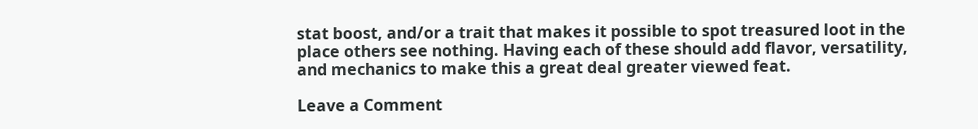stat boost, and/or a trait that makes it possible to spot treasured loot in the place others see nothing. Having each of these should add flavor, versatility, and mechanics to make this a great deal greater viewed feat.

Leave a Comment